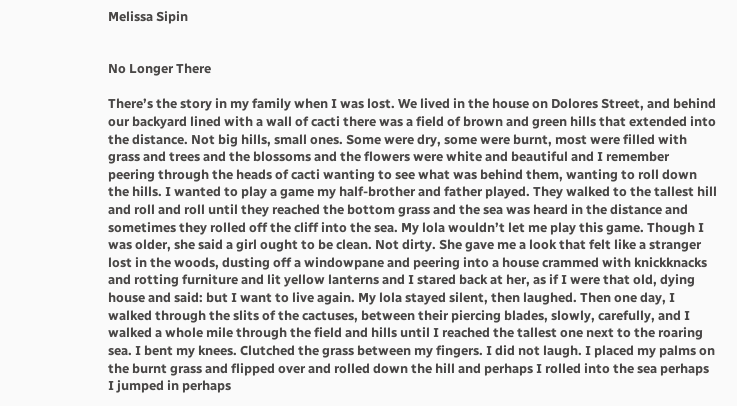Melissa Sipin


No Longer There

There’s the story in my family when I was lost. We lived in the house on Dolores Street, and behind our backyard lined with a wall of cacti there was a field of brown and green hills that extended into the distance. Not big hills, small ones. Some were dry, some were burnt, most were filled with grass and trees and the blossoms and the flowers were white and beautiful and I remember peering through the heads of cacti wanting to see what was behind them, wanting to roll down the hills. I wanted to play a game my half-brother and father played. They walked to the tallest hill and roll and roll until they reached the bottom grass and the sea was heard in the distance and sometimes they rolled off the cliff into the sea. My lola wouldn’t let me play this game. Though I was older, she said a girl ought to be clean. Not dirty. She gave me a look that felt like a stranger lost in the woods, dusting off a windowpane and peering into a house crammed with knickknacks and rotting furniture and lit yellow lanterns and I stared back at her, as if I were that old, dying house and said: but I want to live again. My lola stayed silent, then laughed. Then one day, I walked through the slits of the cactuses, between their piercing blades, slowly, carefully, and I walked a whole mile through the field and hills until I reached the tallest one next to the roaring sea. I bent my knees. Clutched the grass between my fingers. I did not laugh. I placed my palms on the burnt grass and flipped over and rolled down the hill and perhaps I rolled into the sea perhaps I jumped in perhaps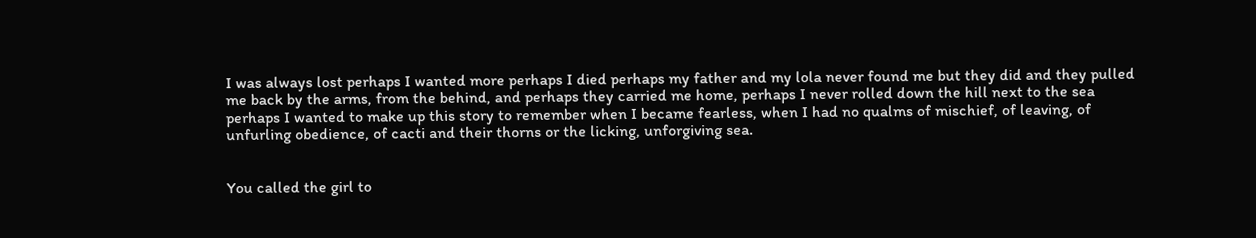I was always lost perhaps I wanted more perhaps I died perhaps my father and my lola never found me but they did and they pulled me back by the arms, from the behind, and perhaps they carried me home, perhaps I never rolled down the hill next to the sea perhaps I wanted to make up this story to remember when I became fearless, when I had no qualms of mischief, of leaving, of unfurling obedience, of cacti and their thorns or the licking, unforgiving sea.


You called the girl to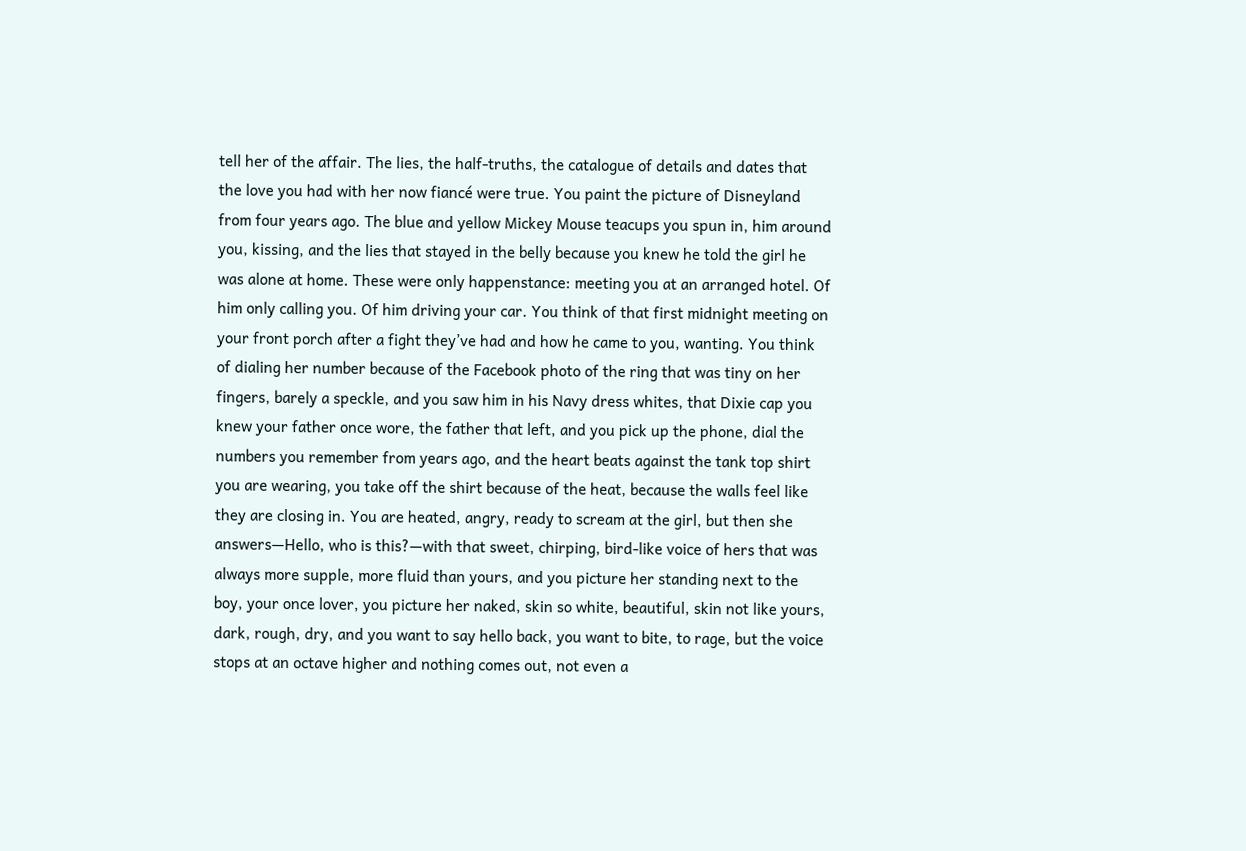tell her of the affair. The lies, the half-truths, the catalogue of details and dates that the love you had with her now fiancé were true. You paint the picture of Disneyland from four years ago. The blue and yellow Mickey Mouse teacups you spun in, him around you, kissing, and the lies that stayed in the belly because you knew he told the girl he was alone at home. These were only happenstance: meeting you at an arranged hotel. Of him only calling you. Of him driving your car. You think of that first midnight meeting on your front porch after a fight they’ve had and how he came to you, wanting. You think of dialing her number because of the Facebook photo of the ring that was tiny on her fingers, barely a speckle, and you saw him in his Navy dress whites, that Dixie cap you knew your father once wore, the father that left, and you pick up the phone, dial the numbers you remember from years ago, and the heart beats against the tank top shirt you are wearing, you take off the shirt because of the heat, because the walls feel like they are closing in. You are heated, angry, ready to scream at the girl, but then she answers—Hello, who is this?—with that sweet, chirping, bird-like voice of hers that was always more supple, more fluid than yours, and you picture her standing next to the boy, your once lover, you picture her naked, skin so white, beautiful, skin not like yours, dark, rough, dry, and you want to say hello back, you want to bite, to rage, but the voice stops at an octave higher and nothing comes out, not even a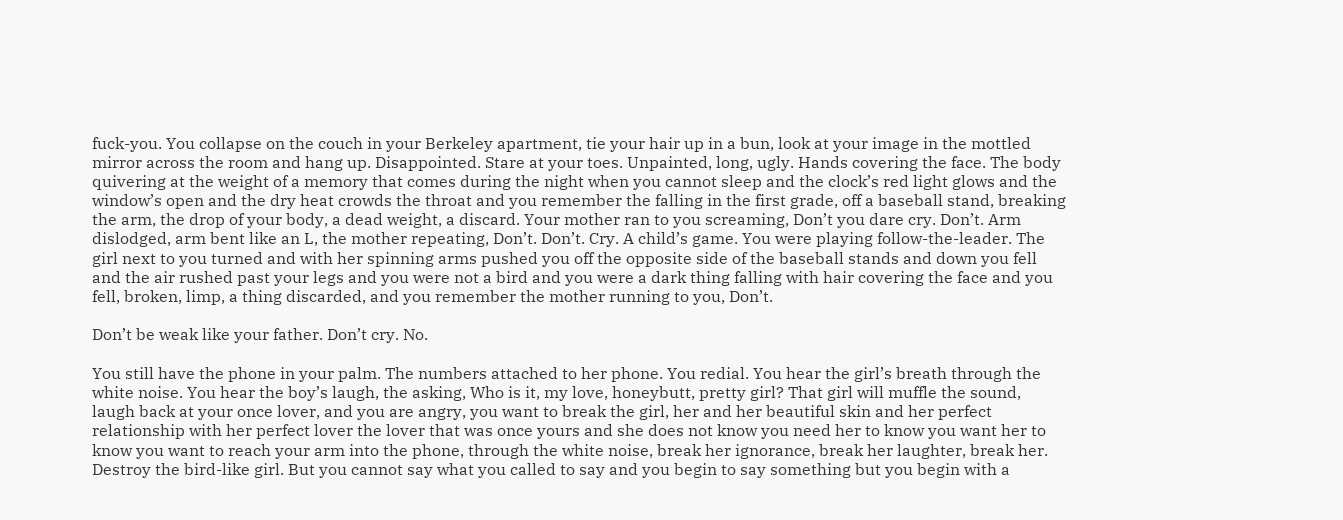fuck-you. You collapse on the couch in your Berkeley apartment, tie your hair up in a bun, look at your image in the mottled mirror across the room and hang up. Disappointed. Stare at your toes. Unpainted, long, ugly. Hands covering the face. The body quivering at the weight of a memory that comes during the night when you cannot sleep and the clock’s red light glows and the window’s open and the dry heat crowds the throat and you remember the falling in the first grade, off a baseball stand, breaking the arm, the drop of your body, a dead weight, a discard. Your mother ran to you screaming, Don’t you dare cry. Don’t. Arm dislodged, arm bent like an L, the mother repeating, Don’t. Don’t. Cry. A child’s game. You were playing follow-the-leader. The girl next to you turned and with her spinning arms pushed you off the opposite side of the baseball stands and down you fell and the air rushed past your legs and you were not a bird and you were a dark thing falling with hair covering the face and you fell, broken, limp, a thing discarded, and you remember the mother running to you, Don’t.

Don’t be weak like your father. Don’t cry. No.

You still have the phone in your palm. The numbers attached to her phone. You redial. You hear the girl’s breath through the white noise. You hear the boy’s laugh, the asking, Who is it, my love, honeybutt, pretty girl? That girl will muffle the sound, laugh back at your once lover, and you are angry, you want to break the girl, her and her beautiful skin and her perfect relationship with her perfect lover the lover that was once yours and she does not know you need her to know you want her to know you want to reach your arm into the phone, through the white noise, break her ignorance, break her laughter, break her. Destroy the bird-like girl. But you cannot say what you called to say and you begin to say something but you begin with a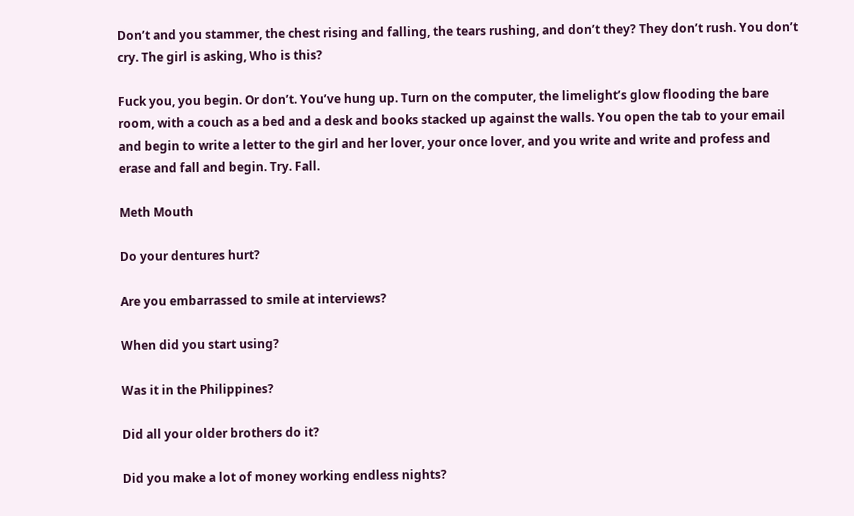Don’t and you stammer, the chest rising and falling, the tears rushing, and don’t they? They don’t rush. You don’t cry. The girl is asking, Who is this?

Fuck you, you begin. Or don’t. You’ve hung up. Turn on the computer, the limelight’s glow flooding the bare room, with a couch as a bed and a desk and books stacked up against the walls. You open the tab to your email and begin to write a letter to the girl and her lover, your once lover, and you write and write and profess and erase and fall and begin. Try. Fall.

Meth Mouth

Do your dentures hurt?

Are you embarrassed to smile at interviews?

When did you start using?

Was it in the Philippines?

Did all your older brothers do it?

Did you make a lot of money working endless nights?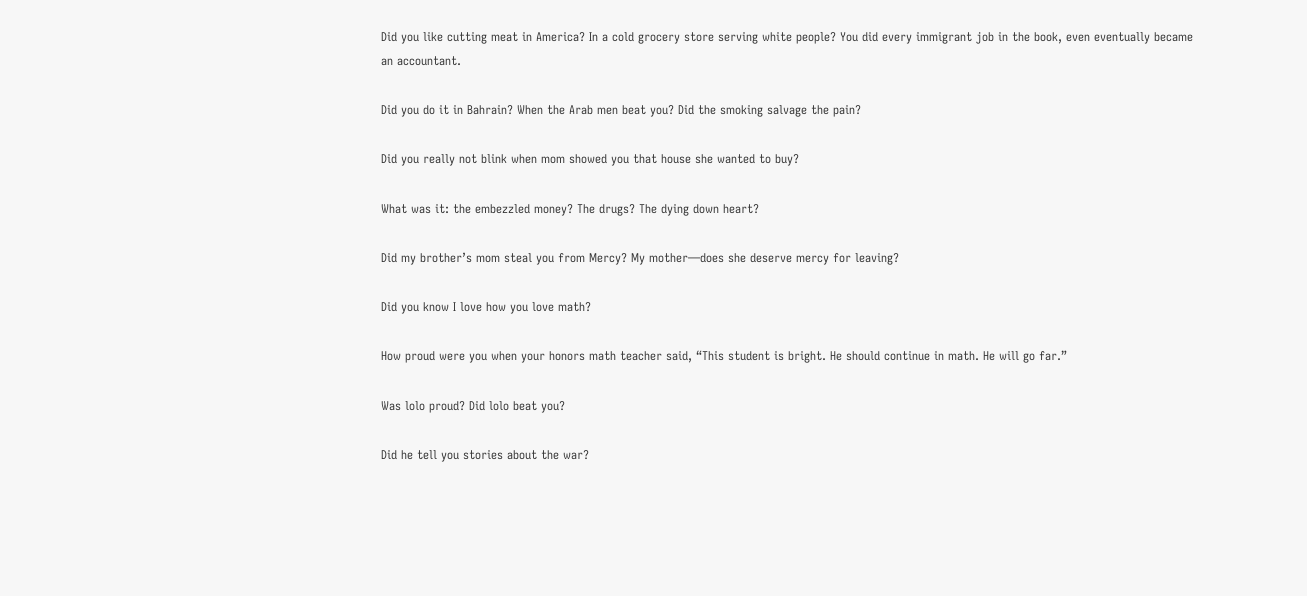Did you like cutting meat in America? In a cold grocery store serving white people? You did every immigrant job in the book, even eventually became an accountant.

Did you do it in Bahrain? When the Arab men beat you? Did the smoking salvage the pain?

Did you really not blink when mom showed you that house she wanted to buy?

What was it: the embezzled money? The drugs? The dying down heart?

Did my brother’s mom steal you from Mercy? My mother—does she deserve mercy for leaving?

Did you know I love how you love math?

How proud were you when your honors math teacher said, “This student is bright. He should continue in math. He will go far.”

Was lolo proud? Did lolo beat you?

Did he tell you stories about the war?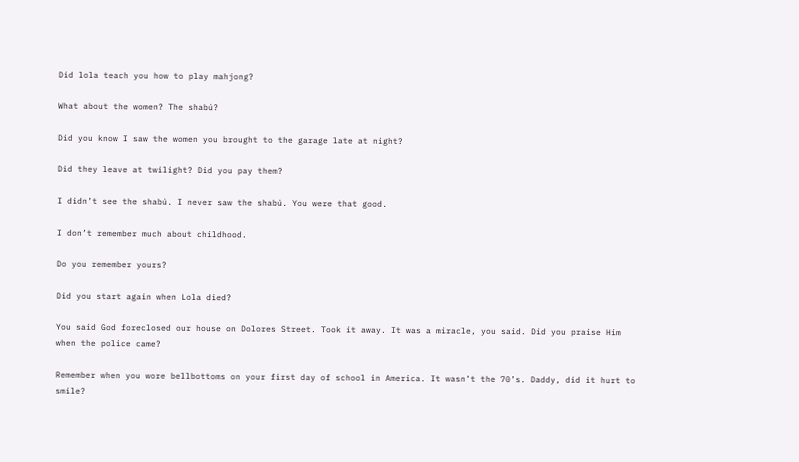Did lola teach you how to play mahjong?

What about the women? The shabú?

Did you know I saw the women you brought to the garage late at night?

Did they leave at twilight? Did you pay them?

I didn’t see the shabú. I never saw the shabú. You were that good.

I don’t remember much about childhood.

Do you remember yours?

Did you start again when Lola died?

You said God foreclosed our house on Dolores Street. Took it away. It was a miracle, you said. Did you praise Him when the police came?

Remember when you wore bellbottoms on your first day of school in America. It wasn’t the 70’s. Daddy, did it hurt to smile?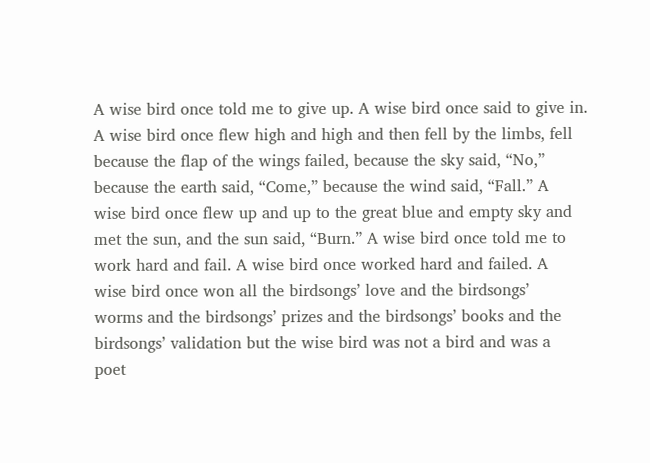A wise bird once told me to give up. A wise bird once said to give in.
A wise bird once flew high and high and then fell by the limbs, fell
because the flap of the wings failed, because the sky said, “No,”
because the earth said, “Come,” because the wind said, “Fall.” A
wise bird once flew up and up to the great blue and empty sky and
met the sun, and the sun said, “Burn.” A wise bird once told me to
work hard and fail. A wise bird once worked hard and failed. A
wise bird once won all the birdsongs’ love and the birdsongs’
worms and the birdsongs’ prizes and the birdsongs’ books and the
birdsongs’ validation but the wise bird was not a bird and was a
poet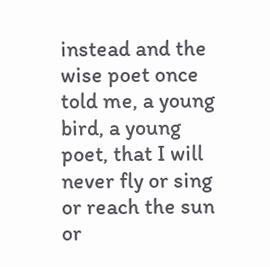instead and the wise poet once told me, a young bird, a young
poet, that I will never fly or sing or reach the sun or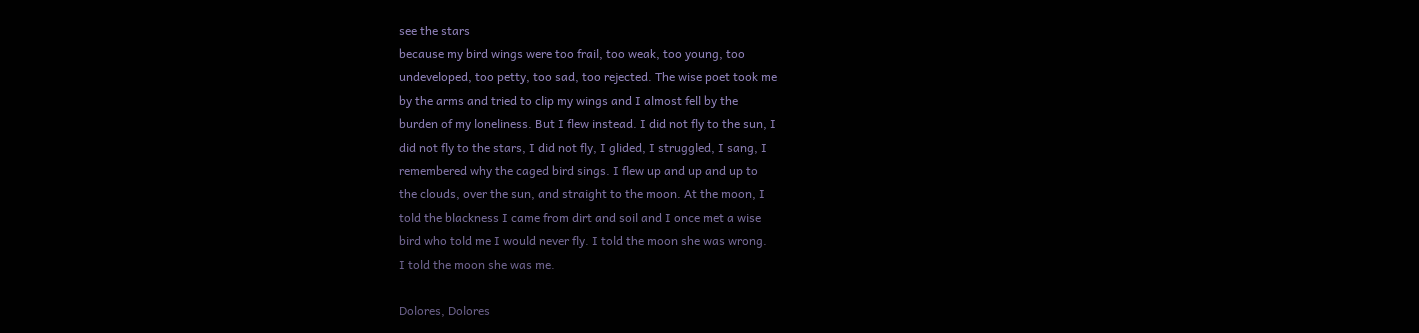see the stars
because my bird wings were too frail, too weak, too young, too
undeveloped, too petty, too sad, too rejected. The wise poet took me
by the arms and tried to clip my wings and I almost fell by the
burden of my loneliness. But I flew instead. I did not fly to the sun, I
did not fly to the stars, I did not fly, I glided, I struggled, I sang, I
remembered why the caged bird sings. I flew up and up and up to
the clouds, over the sun, and straight to the moon. At the moon, I
told the blackness I came from dirt and soil and I once met a wise
bird who told me I would never fly. I told the moon she was wrong.
I told the moon she was me.

Dolores, Dolores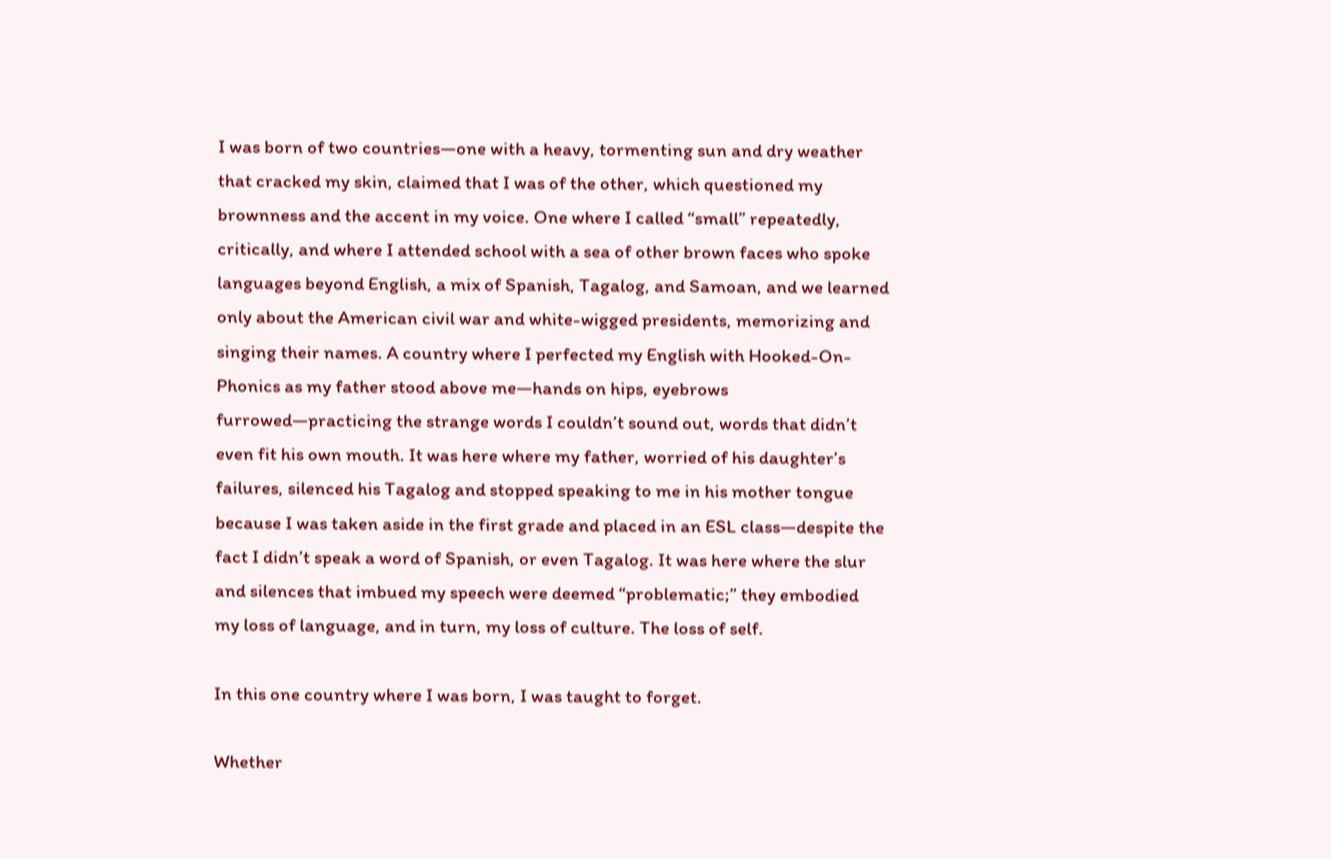I was born of two countries—one with a heavy, tormenting sun and dry weather that cracked my skin, claimed that I was of the other, which questioned my brownness and the accent in my voice. One where I called “small” repeatedly, critically, and where I attended school with a sea of other brown faces who spoke languages beyond English, a mix of Spanish, Tagalog, and Samoan, and we learned only about the American civil war and white-wigged presidents, memorizing and singing their names. A country where I perfected my English with Hooked-On-Phonics as my father stood above me—hands on hips, eyebrows furrowed—practicing the strange words I couldn’t sound out, words that didn’t even fit his own mouth. It was here where my father, worried of his daughter’s failures, silenced his Tagalog and stopped speaking to me in his mother tongue because I was taken aside in the first grade and placed in an ESL class—despite the fact I didn’t speak a word of Spanish, or even Tagalog. It was here where the slur and silences that imbued my speech were deemed “problematic;” they embodied my loss of language, and in turn, my loss of culture. The loss of self.

In this one country where I was born, I was taught to forget.

Whether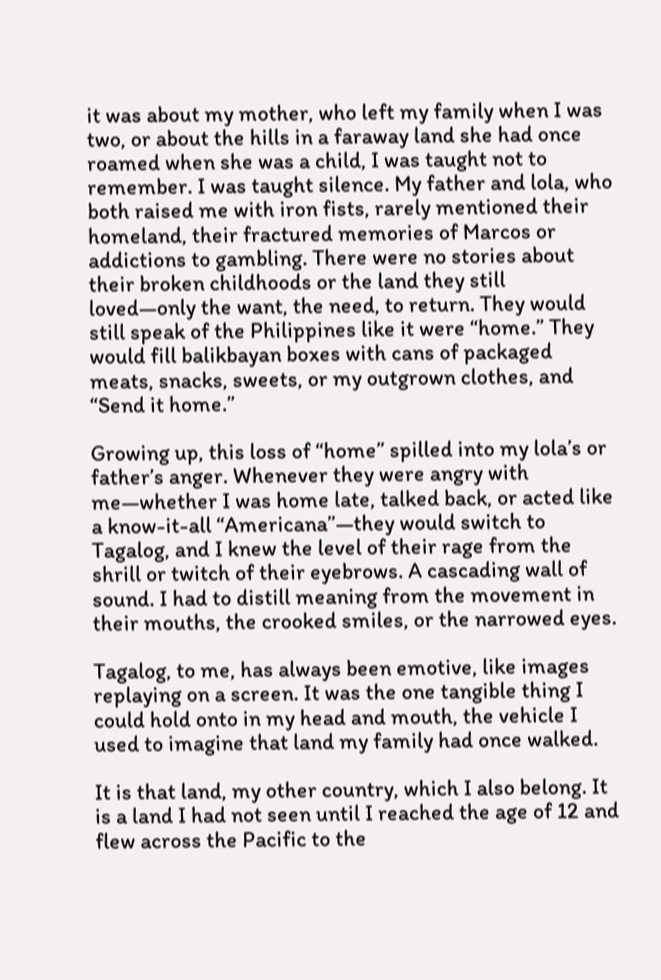it was about my mother, who left my family when I was two, or about the hills in a faraway land she had once roamed when she was a child, I was taught not to remember. I was taught silence. My father and lola, who both raised me with iron fists, rarely mentioned their homeland, their fractured memories of Marcos or addictions to gambling. There were no stories about their broken childhoods or the land they still loved—only the want, the need, to return. They would still speak of the Philippines like it were “home.” They would fill balikbayan boxes with cans of packaged meats, snacks, sweets, or my outgrown clothes, and “Send it home.”

Growing up, this loss of “home” spilled into my lola’s or father’s anger. Whenever they were angry with me—whether I was home late, talked back, or acted like a know-it-all “Americana”—they would switch to Tagalog, and I knew the level of their rage from the shrill or twitch of their eyebrows. A cascading wall of sound. I had to distill meaning from the movement in their mouths, the crooked smiles, or the narrowed eyes.

Tagalog, to me, has always been emotive, like images replaying on a screen. It was the one tangible thing I could hold onto in my head and mouth, the vehicle I used to imagine that land my family had once walked.

It is that land, my other country, which I also belong. It is a land I had not seen until I reached the age of 12 and flew across the Pacific to the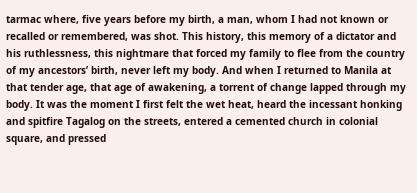tarmac where, five years before my birth, a man, whom I had not known or recalled or remembered, was shot. This history, this memory of a dictator and his ruthlessness, this nightmare that forced my family to flee from the country of my ancestors’ birth, never left my body. And when I returned to Manila at that tender age, that age of awakening, a torrent of change lapped through my body. It was the moment I first felt the wet heat, heard the incessant honking and spitfire Tagalog on the streets, entered a cemented church in colonial square, and pressed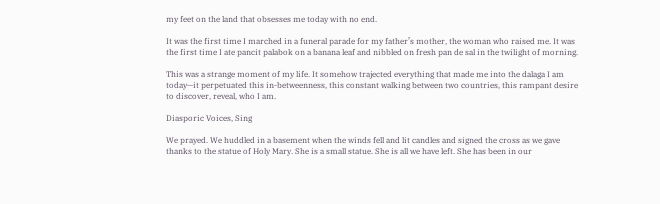my feet on the land that obsesses me today with no end.

It was the first time I marched in a funeral parade for my father’s mother, the woman who raised me. It was the first time I ate pancit palabok on a banana leaf and nibbled on fresh pan de sal in the twilight of morning.

This was a strange moment of my life. It somehow trajected everything that made me into the dalaga I am today—it perpetuated this in-betweenness, this constant walking between two countries, this rampant desire to discover, reveal, who I am.

Diasporic Voices, Sing

We prayed. We huddled in a basement when the winds fell and lit candles and signed the cross as we gave thanks to the statue of Holy Mary. She is a small statue. She is all we have left. She has been in our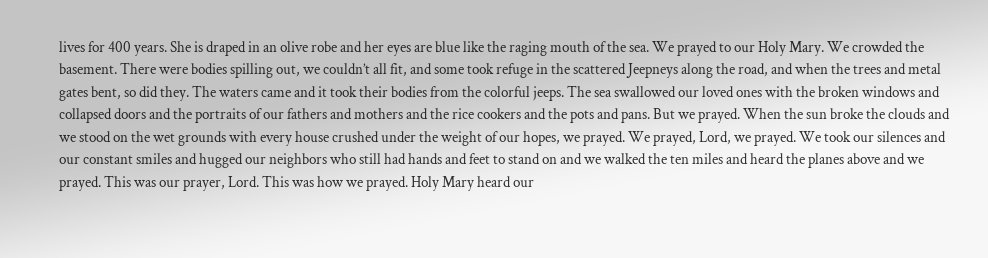lives for 400 years. She is draped in an olive robe and her eyes are blue like the raging mouth of the sea. We prayed to our Holy Mary. We crowded the basement. There were bodies spilling out, we couldn’t all fit, and some took refuge in the scattered Jeepneys along the road, and when the trees and metal gates bent, so did they. The waters came and it took their bodies from the colorful jeeps. The sea swallowed our loved ones with the broken windows and collapsed doors and the portraits of our fathers and mothers and the rice cookers and the pots and pans. But we prayed. When the sun broke the clouds and we stood on the wet grounds with every house crushed under the weight of our hopes, we prayed. We prayed, Lord, we prayed. We took our silences and our constant smiles and hugged our neighbors who still had hands and feet to stand on and we walked the ten miles and heard the planes above and we prayed. This was our prayer, Lord. This was how we prayed. Holy Mary heard our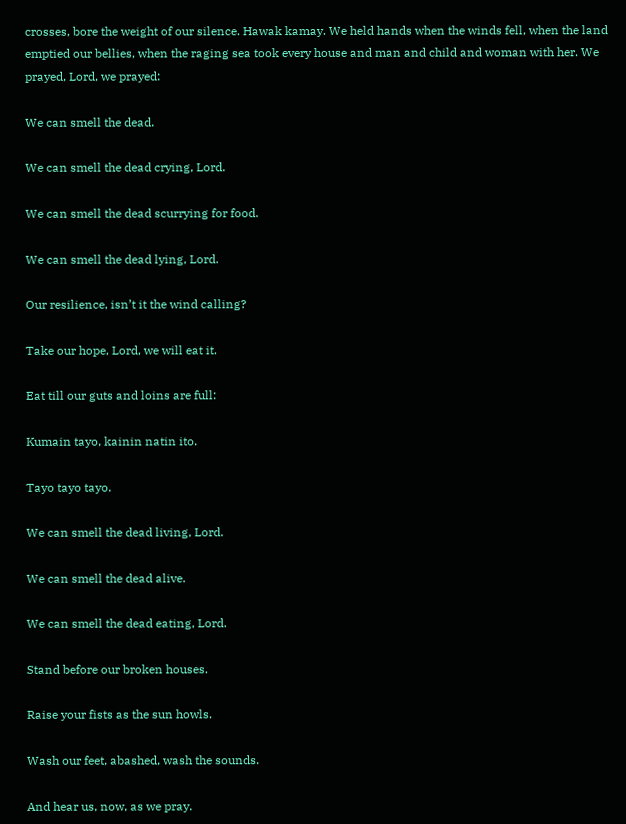crosses, bore the weight of our silence. Hawak kamay. We held hands when the winds fell, when the land emptied our bellies, when the raging sea took every house and man and child and woman with her. We prayed, Lord, we prayed:

We can smell the dead.

We can smell the dead crying, Lord.

We can smell the dead scurrying for food.

We can smell the dead lying, Lord.

Our resilience, isn’t it the wind calling?

Take our hope, Lord, we will eat it.

Eat till our guts and loins are full:

Kumain tayo, kainin natin ito.

Tayo tayo tayo.

We can smell the dead living, Lord.

We can smell the dead alive.

We can smell the dead eating, Lord.

Stand before our broken houses.

Raise your fists as the sun howls.

Wash our feet, abashed, wash the sounds.

And hear us, now, as we pray.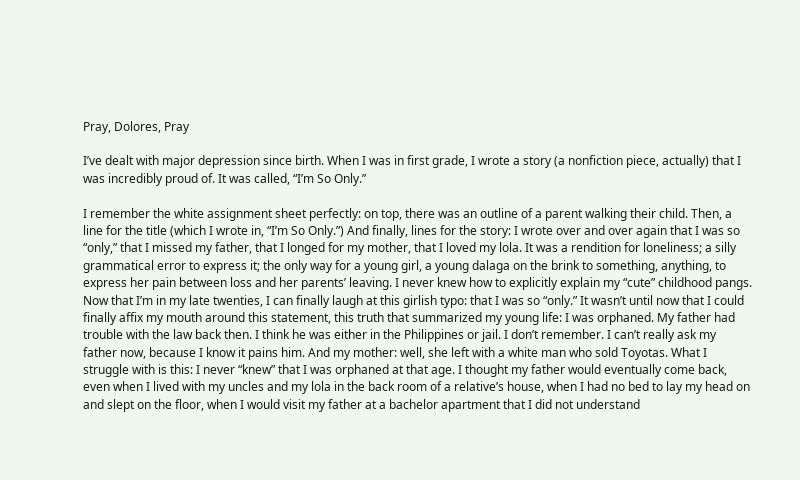Pray, Dolores, Pray

I’ve dealt with major depression since birth. When I was in first grade, I wrote a story (a nonfiction piece, actually) that I was incredibly proud of. It was called, “I’m So Only.”

I remember the white assignment sheet perfectly: on top, there was an outline of a parent walking their child. Then, a line for the title (which I wrote in, “I’m So Only.”) And finally, lines for the story: I wrote over and over again that I was so “only,” that I missed my father, that I longed for my mother, that I loved my lola. It was a rendition for loneliness; a silly grammatical error to express it; the only way for a young girl, a young dalaga on the brink to something, anything, to express her pain between loss and her parents’ leaving. I never knew how to explicitly explain my “cute” childhood pangs. Now that I’m in my late twenties, I can finally laugh at this girlish typo: that I was so “only.” It wasn’t until now that I could finally affix my mouth around this statement, this truth that summarized my young life: I was orphaned. My father had trouble with the law back then. I think he was either in the Philippines or jail. I don’t remember. I can’t really ask my father now, because I know it pains him. And my mother: well, she left with a white man who sold Toyotas. What I struggle with is this: I never “knew” that I was orphaned at that age. I thought my father would eventually come back, even when I lived with my uncles and my lola in the back room of a relative’s house, when I had no bed to lay my head on and slept on the floor, when I would visit my father at a bachelor apartment that I did not understand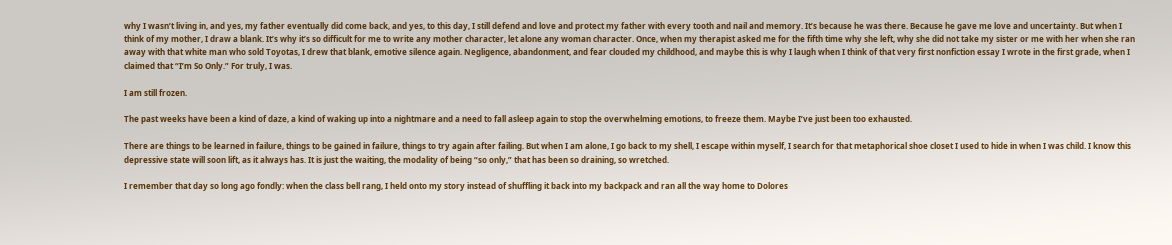why I wasn’t living in, and yes, my father eventually did come back, and yes, to this day, I still defend and love and protect my father with every tooth and nail and memory. It’s because he was there. Because he gave me love and uncertainty. But when I think of my mother, I draw a blank. It’s why it’s so difficult for me to write any mother character, let alone any woman character. Once, when my therapist asked me for the fifth time why she left, why she did not take my sister or me with her when she ran away with that white man who sold Toyotas, I drew that blank, emotive silence again. Negligence, abandonment, and fear clouded my childhood, and maybe this is why I laugh when I think of that very first nonfiction essay I wrote in the first grade, when I claimed that “I’m So Only.” For truly, I was.

I am still frozen.

The past weeks have been a kind of daze, a kind of waking up into a nightmare and a need to fall asleep again to stop the overwhelming emotions, to freeze them. Maybe I’ve just been too exhausted.

There are things to be learned in failure, things to be gained in failure, things to try again after failing. But when I am alone, I go back to my shell, I escape within myself, I search for that metaphorical shoe closet I used to hide in when I was child. I know this depressive state will soon lift, as it always has. It is just the waiting, the modality of being “so only,” that has been so draining, so wretched.

I remember that day so long ago fondly: when the class bell rang, I held onto my story instead of shuffling it back into my backpack and ran all the way home to Dolores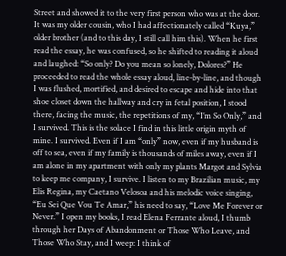Street and showed it to the very first person who was at the door. It was my older cousin, who I had affectionately called “Kuya,” older brother (and to this day, I still call him this). When he first read the essay, he was confused, so he shifted to reading it aloud and laughed: “So only? Do you mean so lonely, Dolores?” He proceeded to read the whole essay aloud, line-by-line, and though I was flushed, mortified, and desired to escape and hide into that shoe closet down the hallway and cry in fetal position, I stood there, facing the music, the repetitions of my, “I’m So Only,” and I survived. This is the solace I find in this little origin myth of mine. I survived. Even if I am “only” now, even if my husband is off to sea, even if my family is thousands of miles away, even if I am alone in my apartment with only my plants Margot and Sylvia to keep me company, I survive. I listen to my Brazilian music, my Elis Regina, my Caetano Velosoa and his melodic voice singing, “Eu Sei Que Vou Te Amar,” his need to say, “Love Me Forever or Never.” I open my books, I read Elena Ferrante aloud, I thumb through her Days of Abandonment or Those Who Leave, and Those Who Stay, and I weep: I think of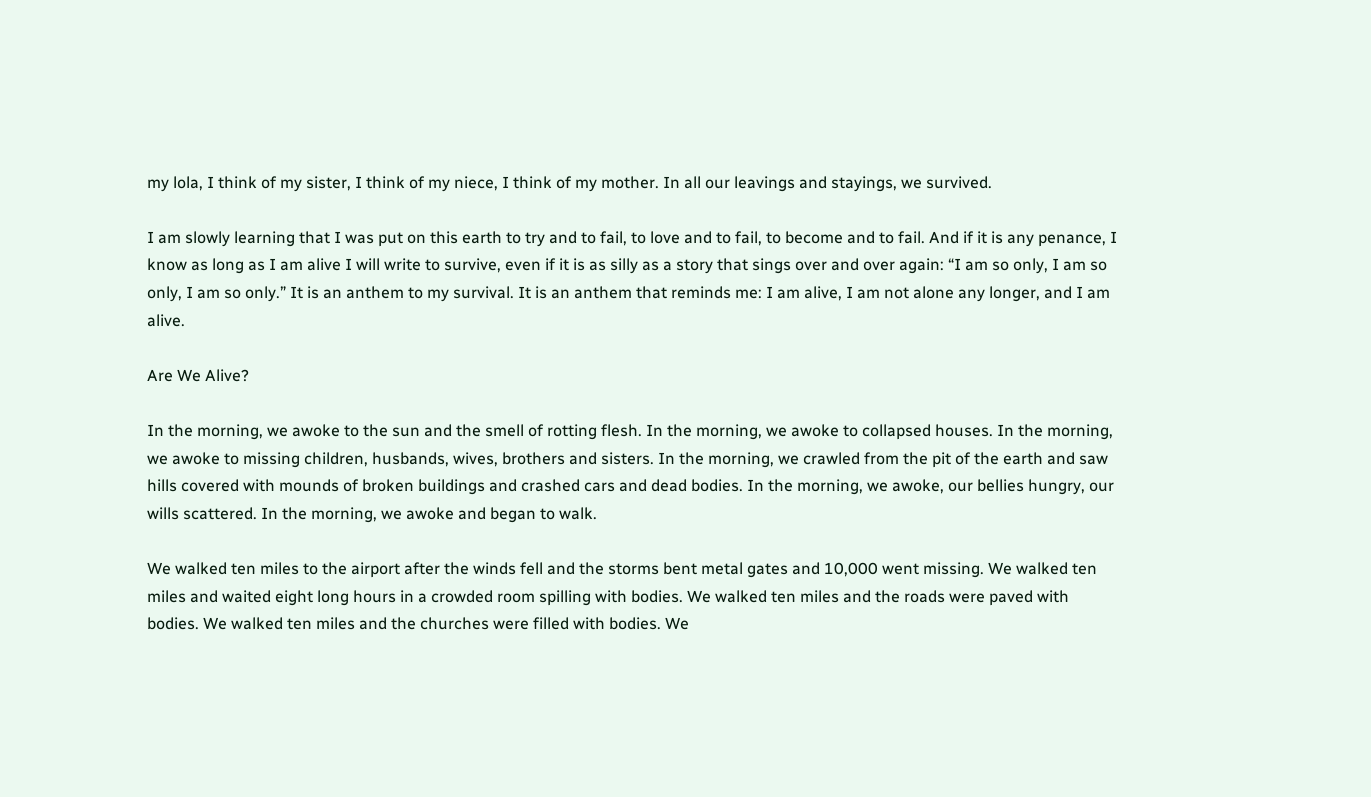my lola, I think of my sister, I think of my niece, I think of my mother. In all our leavings and stayings, we survived.

I am slowly learning that I was put on this earth to try and to fail, to love and to fail, to become and to fail. And if it is any penance, I know as long as I am alive I will write to survive, even if it is as silly as a story that sings over and over again: “I am so only, I am so only, I am so only.” It is an anthem to my survival. It is an anthem that reminds me: I am alive, I am not alone any longer, and I am alive.

Are We Alive?

In the morning, we awoke to the sun and the smell of rotting flesh. In the morning, we awoke to collapsed houses. In the morning, we awoke to missing children, husbands, wives, brothers and sisters. In the morning, we crawled from the pit of the earth and saw hills covered with mounds of broken buildings and crashed cars and dead bodies. In the morning, we awoke, our bellies hungry, our wills scattered. In the morning, we awoke and began to walk.

We walked ten miles to the airport after the winds fell and the storms bent metal gates and 10,000 went missing. We walked ten miles and waited eight long hours in a crowded room spilling with bodies. We walked ten miles and the roads were paved with bodies. We walked ten miles and the churches were filled with bodies. We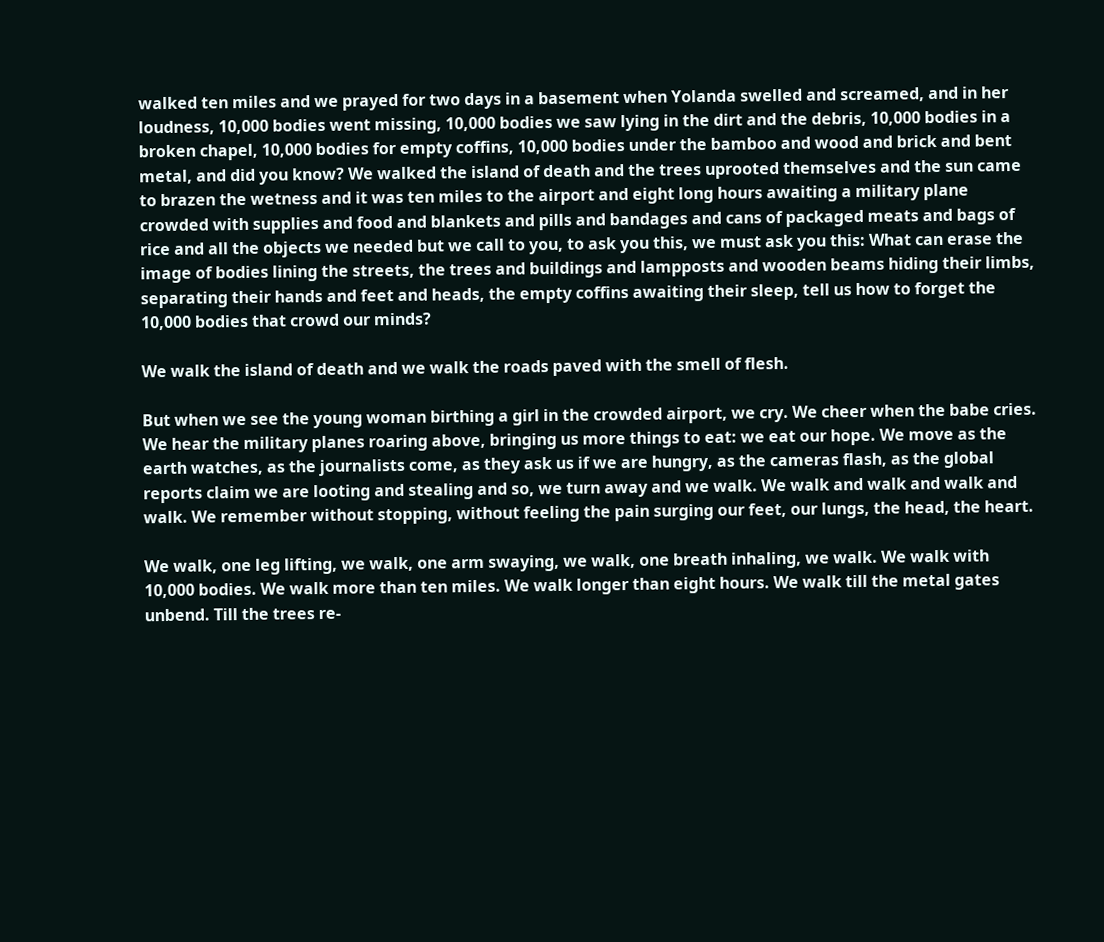walked ten miles and we prayed for two days in a basement when Yolanda swelled and screamed, and in her loudness, 10,000 bodies went missing, 10,000 bodies we saw lying in the dirt and the debris, 10,000 bodies in a broken chapel, 10,000 bodies for empty coffins, 10,000 bodies under the bamboo and wood and brick and bent metal, and did you know? We walked the island of death and the trees uprooted themselves and the sun came to brazen the wetness and it was ten miles to the airport and eight long hours awaiting a military plane crowded with supplies and food and blankets and pills and bandages and cans of packaged meats and bags of rice and all the objects we needed but we call to you, to ask you this, we must ask you this: What can erase the image of bodies lining the streets, the trees and buildings and lampposts and wooden beams hiding their limbs, separating their hands and feet and heads, the empty coffins awaiting their sleep, tell us how to forget the 10,000 bodies that crowd our minds?

We walk the island of death and we walk the roads paved with the smell of flesh.

But when we see the young woman birthing a girl in the crowded airport, we cry. We cheer when the babe cries. We hear the military planes roaring above, bringing us more things to eat: we eat our hope. We move as the earth watches, as the journalists come, as they ask us if we are hungry, as the cameras flash, as the global reports claim we are looting and stealing and so, we turn away and we walk. We walk and walk and walk and walk. We remember without stopping, without feeling the pain surging our feet, our lungs, the head, the heart.

We walk, one leg lifting, we walk, one arm swaying, we walk, one breath inhaling, we walk. We walk with 10,000 bodies. We walk more than ten miles. We walk longer than eight hours. We walk till the metal gates unbend. Till the trees re-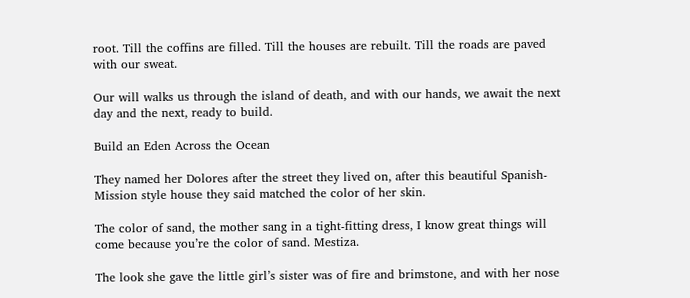root. Till the coffins are filled. Till the houses are rebuilt. Till the roads are paved with our sweat.

Our will walks us through the island of death, and with our hands, we await the next day and the next, ready to build.

Build an Eden Across the Ocean

They named her Dolores after the street they lived on, after this beautiful Spanish-Mission style house they said matched the color of her skin.

The color of sand, the mother sang in a tight-fitting dress, I know great things will come because you’re the color of sand. Mestiza.

The look she gave the little girl’s sister was of fire and brimstone, and with her nose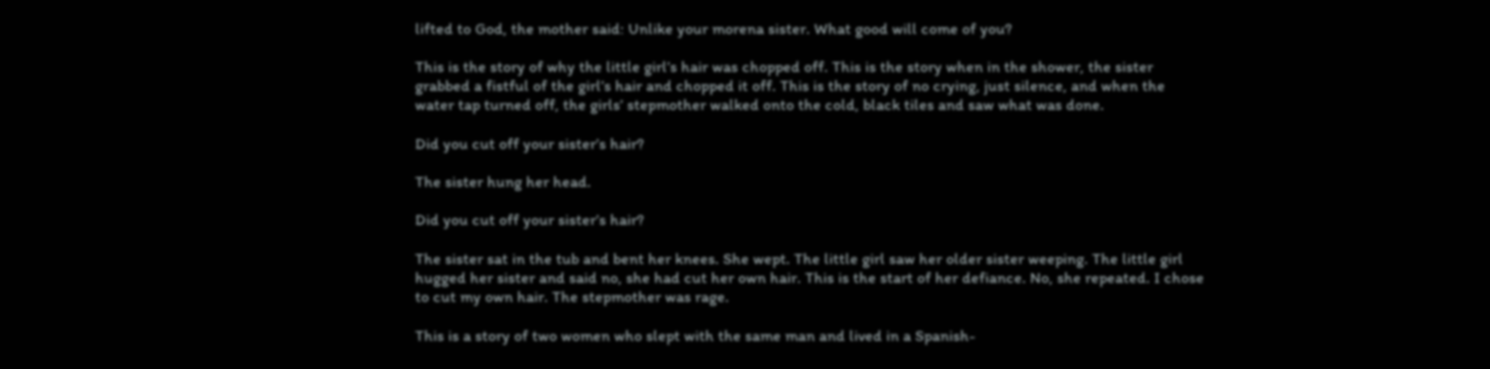lifted to God, the mother said: Unlike your morena sister. What good will come of you?

This is the story of why the little girl’s hair was chopped off. This is the story when in the shower, the sister grabbed a fistful of the girl’s hair and chopped it off. This is the story of no crying, just silence, and when the water tap turned off, the girls’ stepmother walked onto the cold, black tiles and saw what was done.

Did you cut off your sister’s hair?

The sister hung her head.

Did you cut off your sister’s hair?

The sister sat in the tub and bent her knees. She wept. The little girl saw her older sister weeping. The little girl hugged her sister and said no, she had cut her own hair. This is the start of her defiance. No, she repeated. I chose to cut my own hair. The stepmother was rage.

This is a story of two women who slept with the same man and lived in a Spanish-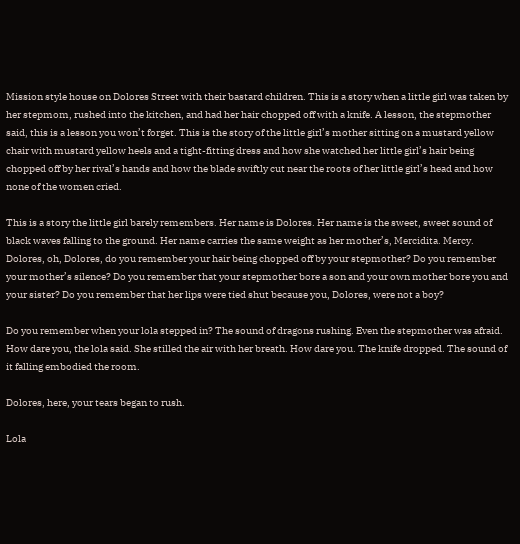Mission style house on Dolores Street with their bastard children. This is a story when a little girl was taken by her stepmom, rushed into the kitchen, and had her hair chopped off with a knife. A lesson, the stepmother said, this is a lesson you won’t forget. This is the story of the little girl’s mother sitting on a mustard yellow chair with mustard yellow heels and a tight-fitting dress and how she watched her little girl’s hair being chopped off by her rival’s hands and how the blade swiftly cut near the roots of her little girl’s head and how none of the women cried.

This is a story the little girl barely remembers. Her name is Dolores. Her name is the sweet, sweet sound of black waves falling to the ground. Her name carries the same weight as her mother’s, Mercidita. Mercy. Dolores, oh, Dolores, do you remember your hair being chopped off by your stepmother? Do you remember your mother’s silence? Do you remember that your stepmother bore a son and your own mother bore you and your sister? Do you remember that her lips were tied shut because you, Dolores, were not a boy?

Do you remember when your lola stepped in? The sound of dragons rushing. Even the stepmother was afraid. How dare you, the lola said. She stilled the air with her breath. How dare you. The knife dropped. The sound of it falling embodied the room.

Dolores, here, your tears began to rush.

Lola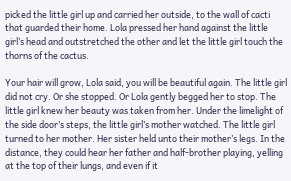picked the little girl up and carried her outside, to the wall of cacti that guarded their home. Lola pressed her hand against the little girl’s head and outstretched the other and let the little girl touch the thorns of the cactus.

Your hair will grow, Lola said, you will be beautiful again. The little girl did not cry. Or she stopped. Or Lola gently begged her to stop. The little girl knew her beauty was taken from her. Under the limelight of the side door’s steps, the little girl’s mother watched. The little girl turned to her mother. Her sister held unto their mother’s legs. In the distance, they could hear her father and half-brother playing, yelling at the top of their lungs, and even if it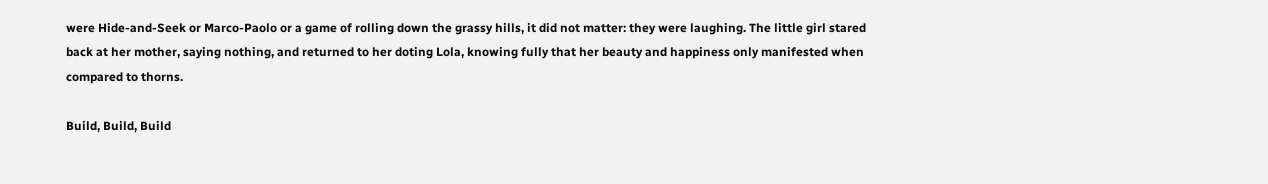were Hide-and-Seek or Marco-Paolo or a game of rolling down the grassy hills, it did not matter: they were laughing. The little girl stared back at her mother, saying nothing, and returned to her doting Lola, knowing fully that her beauty and happiness only manifested when compared to thorns.

Build, Build, Build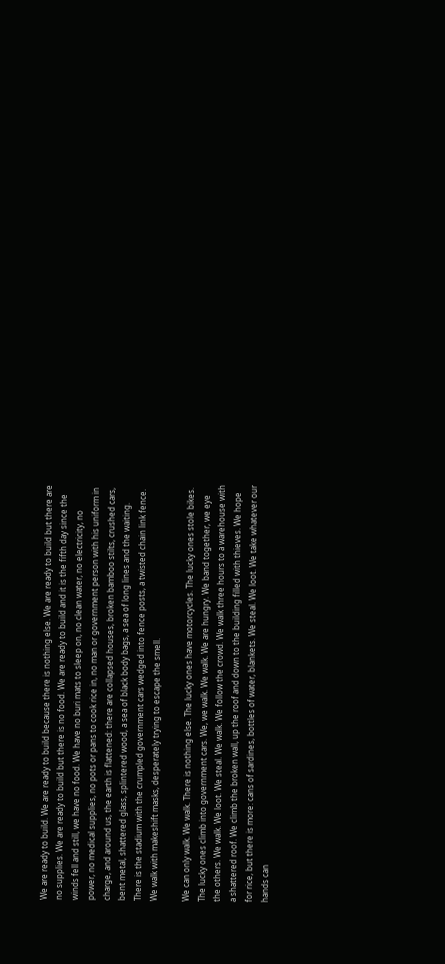We are ready to build. We are ready to build because there is nothing else. We are ready to build but there are no supplies. We are ready to build but there is no food. We are ready to build and it is the fifth day since the winds fell and still, we have no food. We have no buri mats to sleep on, no clean water, no electricity, no power, no medical supplies, no pots or pans to cook rice in, no man or government person with his uniform in charge, and around us, the earth is flattened: there are collapsed houses, broken bamboo stilts, crushed cars, bent metal, shattered glass, splintered wood, a sea of black body bags, a sea of long lines and the waiting. There is the stadium with the crumpled government cars wedged into fence posts, a twisted chain link fence. We walk with makeshift masks, desperately trying to escape the smell.

We can only walk. We walk. There is nothing else. The lucky ones have motorcycles. The lucky ones stole bikes. The lucky ones climb into government cars. We, we walk. We walk. We are hungry. We band together, we eye the others. We walk. We loot. We steal. We walk. We follow the crowd. We walk three hours to a warehouse with a shattered roof. We climb the broken wall, up the roof and down to the building filled with thieves. We hope for rice, but there is more: cans of sardines, bottles of water, blankets. We steal. We loot. We take whatever our hands can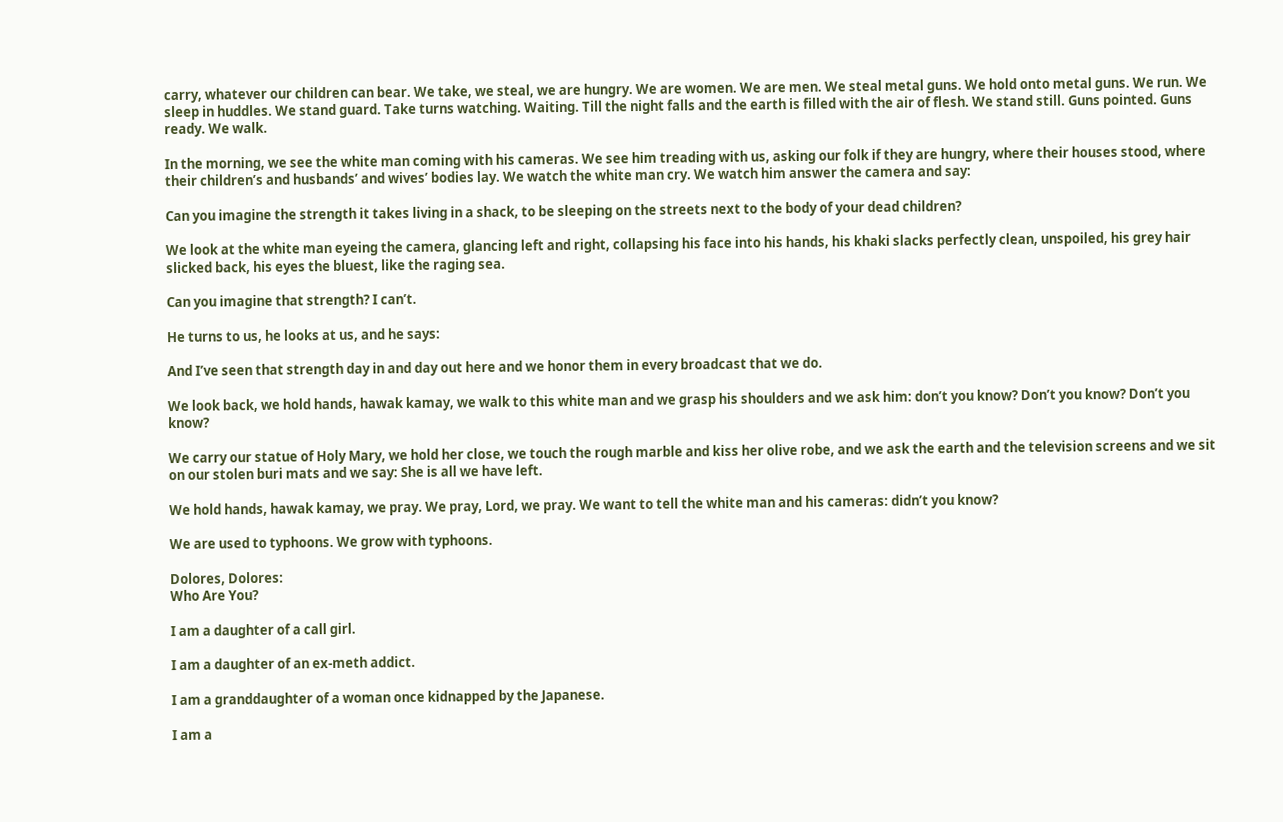carry, whatever our children can bear. We take, we steal, we are hungry. We are women. We are men. We steal metal guns. We hold onto metal guns. We run. We sleep in huddles. We stand guard. Take turns watching. Waiting. Till the night falls and the earth is filled with the air of flesh. We stand still. Guns pointed. Guns ready. We walk.

In the morning, we see the white man coming with his cameras. We see him treading with us, asking our folk if they are hungry, where their houses stood, where their children’s and husbands’ and wives’ bodies lay. We watch the white man cry. We watch him answer the camera and say:

Can you imagine the strength it takes living in a shack, to be sleeping on the streets next to the body of your dead children?

We look at the white man eyeing the camera, glancing left and right, collapsing his face into his hands, his khaki slacks perfectly clean, unspoiled, his grey hair slicked back, his eyes the bluest, like the raging sea.

Can you imagine that strength? I can’t.

He turns to us, he looks at us, and he says:

And I’ve seen that strength day in and day out here and we honor them in every broadcast that we do.

We look back, we hold hands, hawak kamay, we walk to this white man and we grasp his shoulders and we ask him: don’t you know? Don’t you know? Don’t you know?

We carry our statue of Holy Mary, we hold her close, we touch the rough marble and kiss her olive robe, and we ask the earth and the television screens and we sit on our stolen buri mats and we say: She is all we have left.

We hold hands, hawak kamay, we pray. We pray, Lord, we pray. We want to tell the white man and his cameras: didn’t you know?

We are used to typhoons. We grow with typhoons.

Dolores, Dolores:
Who Are You?

I am a daughter of a call girl.

I am a daughter of an ex-meth addict.

I am a granddaughter of a woman once kidnapped by the Japanese.

I am a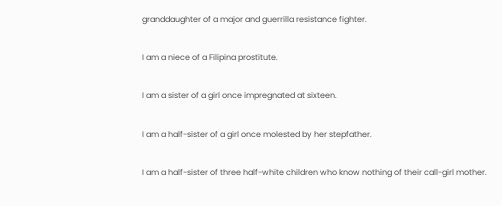granddaughter of a major and guerrilla resistance fighter.

I am a niece of a Filipina prostitute.

I am a sister of a girl once impregnated at sixteen.

I am a half-sister of a girl once molested by her stepfather.

I am a half-sister of three half-white children who know nothing of their call-girl mother.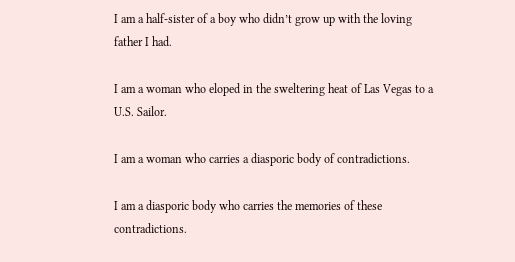I am a half-sister of a boy who didn’t grow up with the loving father I had.

I am a woman who eloped in the sweltering heat of Las Vegas to a U.S. Sailor.

I am a woman who carries a diasporic body of contradictions.

I am a diasporic body who carries the memories of these contradictions.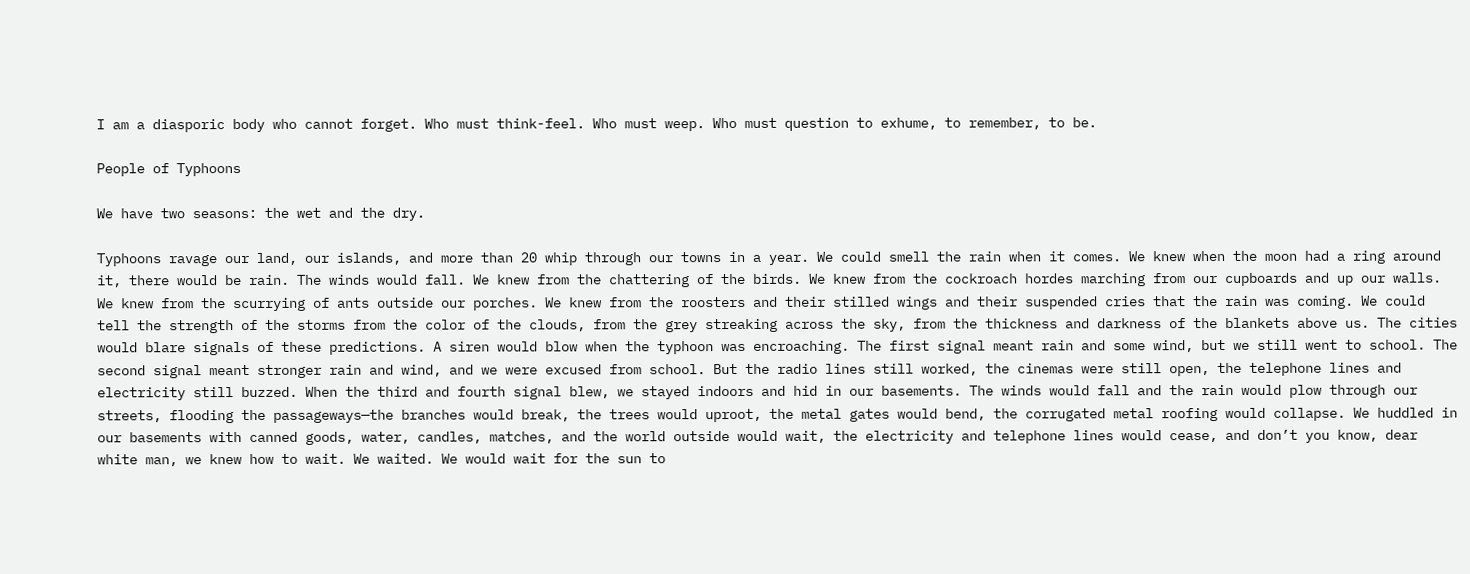I am a diasporic body who cannot forget. Who must think-feel. Who must weep. Who must question to exhume, to remember, to be.

People of Typhoons

We have two seasons: the wet and the dry.

Typhoons ravage our land, our islands, and more than 20 whip through our towns in a year. We could smell the rain when it comes. We knew when the moon had a ring around it, there would be rain. The winds would fall. We knew from the chattering of the birds. We knew from the cockroach hordes marching from our cupboards and up our walls. We knew from the scurrying of ants outside our porches. We knew from the roosters and their stilled wings and their suspended cries that the rain was coming. We could tell the strength of the storms from the color of the clouds, from the grey streaking across the sky, from the thickness and darkness of the blankets above us. The cities would blare signals of these predictions. A siren would blow when the typhoon was encroaching. The first signal meant rain and some wind, but we still went to school. The second signal meant stronger rain and wind, and we were excused from school. But the radio lines still worked, the cinemas were still open, the telephone lines and electricity still buzzed. When the third and fourth signal blew, we stayed indoors and hid in our basements. The winds would fall and the rain would plow through our streets, flooding the passageways—the branches would break, the trees would uproot, the metal gates would bend, the corrugated metal roofing would collapse. We huddled in our basements with canned goods, water, candles, matches, and the world outside would wait, the electricity and telephone lines would cease, and don’t you know, dear white man, we knew how to wait. We waited. We would wait for the sun to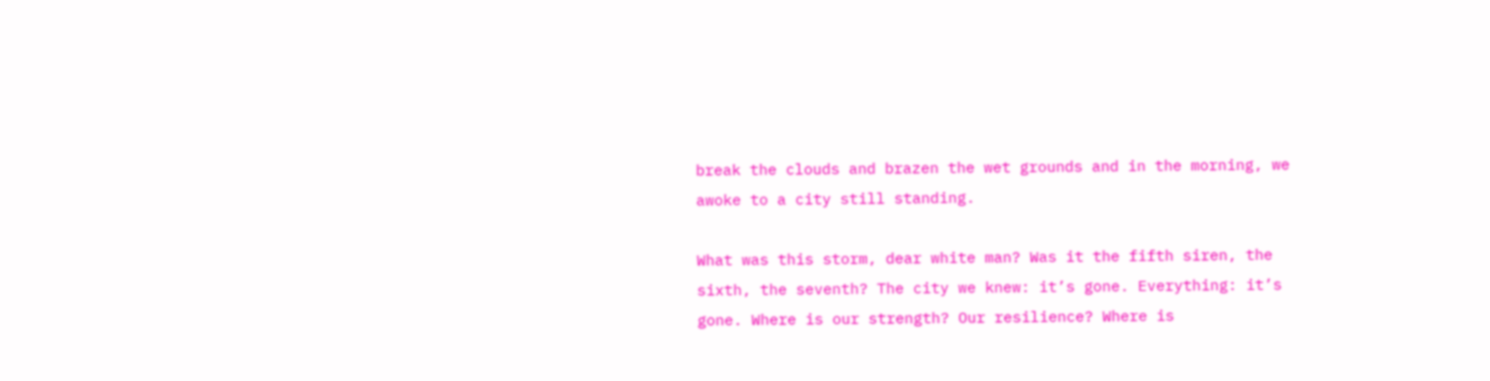break the clouds and brazen the wet grounds and in the morning, we awoke to a city still standing.

What was this storm, dear white man? Was it the fifth siren, the sixth, the seventh? The city we knew: it’s gone. Everything: it’s gone. Where is our strength? Our resilience? Where is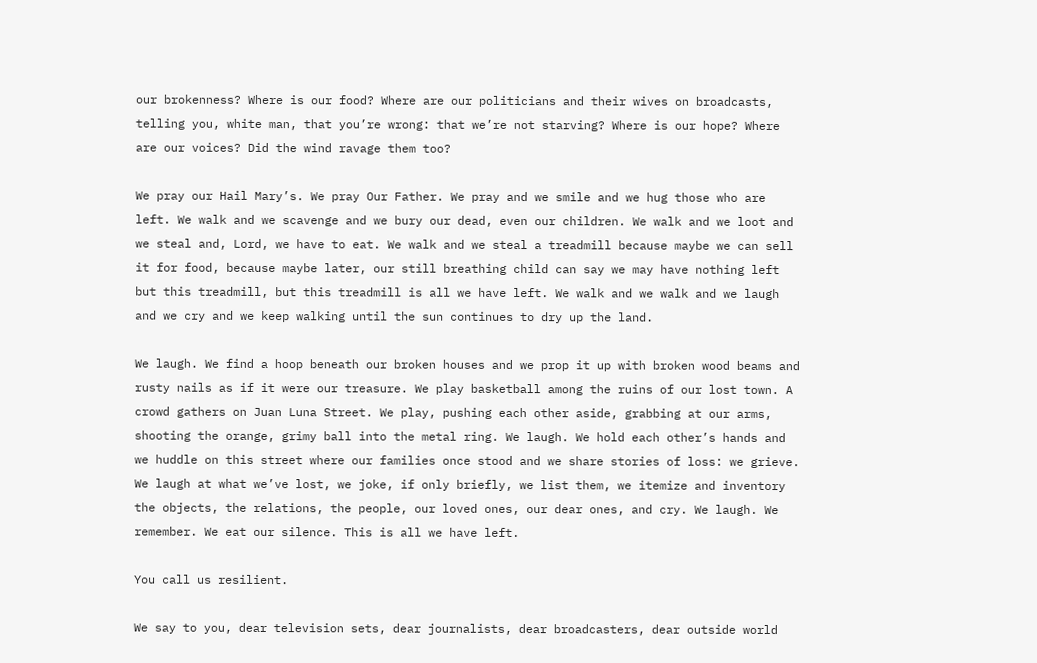our brokenness? Where is our food? Where are our politicians and their wives on broadcasts, telling you, white man, that you’re wrong: that we’re not starving? Where is our hope? Where are our voices? Did the wind ravage them too?

We pray our Hail Mary’s. We pray Our Father. We pray and we smile and we hug those who are left. We walk and we scavenge and we bury our dead, even our children. We walk and we loot and we steal and, Lord, we have to eat. We walk and we steal a treadmill because maybe we can sell it for food, because maybe later, our still breathing child can say we may have nothing left but this treadmill, but this treadmill is all we have left. We walk and we walk and we laugh and we cry and we keep walking until the sun continues to dry up the land.

We laugh. We find a hoop beneath our broken houses and we prop it up with broken wood beams and rusty nails as if it were our treasure. We play basketball among the ruins of our lost town. A crowd gathers on Juan Luna Street. We play, pushing each other aside, grabbing at our arms, shooting the orange, grimy ball into the metal ring. We laugh. We hold each other’s hands and we huddle on this street where our families once stood and we share stories of loss: we grieve. We laugh at what we’ve lost, we joke, if only briefly, we list them, we itemize and inventory the objects, the relations, the people, our loved ones, our dear ones, and cry. We laugh. We remember. We eat our silence. This is all we have left.

You call us resilient.

We say to you, dear television sets, dear journalists, dear broadcasters, dear outside world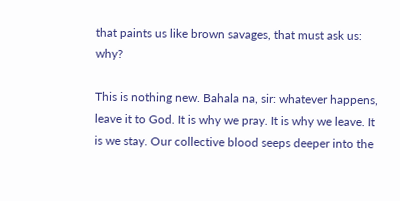that paints us like brown savages, that must ask us: why?

This is nothing new. Bahala na, sir: whatever happens, leave it to God. It is why we pray. It is why we leave. It is we stay. Our collective blood seeps deeper into the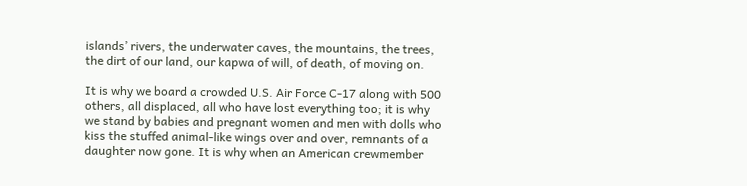islands’ rivers, the underwater caves, the mountains, the trees, the dirt of our land, our kapwa of will, of death, of moving on.

It is why we board a crowded U.S. Air Force C-17 along with 500 others, all displaced, all who have lost everything too; it is why we stand by babies and pregnant women and men with dolls who kiss the stuffed animal-like wings over and over, remnants of a daughter now gone. It is why when an American crewmember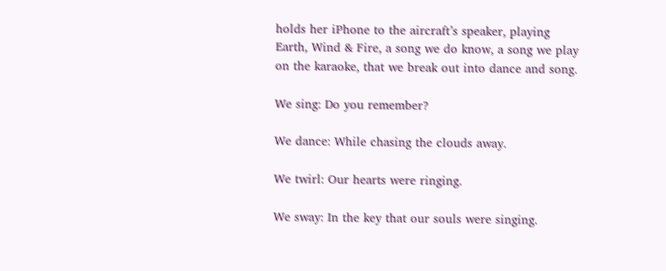holds her iPhone to the aircraft’s speaker, playing Earth, Wind & Fire, a song we do know, a song we play on the karaoke, that we break out into dance and song.

We sing: Do you remember?

We dance: While chasing the clouds away.

We twirl: Our hearts were ringing.

We sway: In the key that our souls were singing.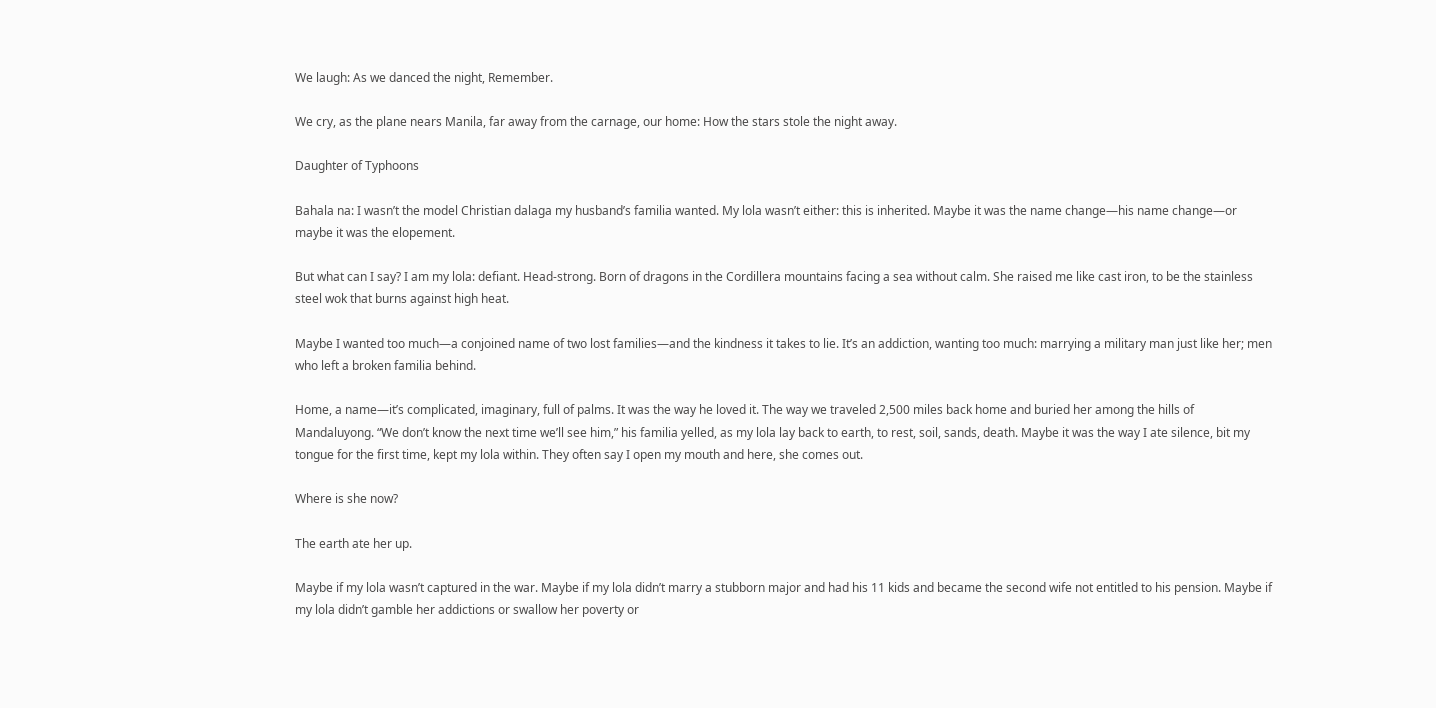We laugh: As we danced the night, Remember.

We cry, as the plane nears Manila, far away from the carnage, our home: How the stars stole the night away.

Daughter of Typhoons

Bahala na: I wasn’t the model Christian dalaga my husband’s familia wanted. My lola wasn’t either: this is inherited. Maybe it was the name change—his name change—or maybe it was the elopement.

But what can I say? I am my lola: defiant. Head-strong. Born of dragons in the Cordillera mountains facing a sea without calm. She raised me like cast iron, to be the stainless steel wok that burns against high heat.

Maybe I wanted too much—a conjoined name of two lost families—and the kindness it takes to lie. It’s an addiction, wanting too much: marrying a military man just like her; men who left a broken familia behind.

Home, a name—it’s complicated, imaginary, full of palms. It was the way he loved it. The way we traveled 2,500 miles back home and buried her among the hills of Mandaluyong. “We don’t know the next time we’ll see him,” his familia yelled, as my lola lay back to earth, to rest, soil, sands, death. Maybe it was the way I ate silence, bit my tongue for the first time, kept my lola within. They often say I open my mouth and here, she comes out.

Where is she now?

The earth ate her up.

Maybe if my lola wasn’t captured in the war. Maybe if my lola didn’t marry a stubborn major and had his 11 kids and became the second wife not entitled to his pension. Maybe if my lola didn’t gamble her addictions or swallow her poverty or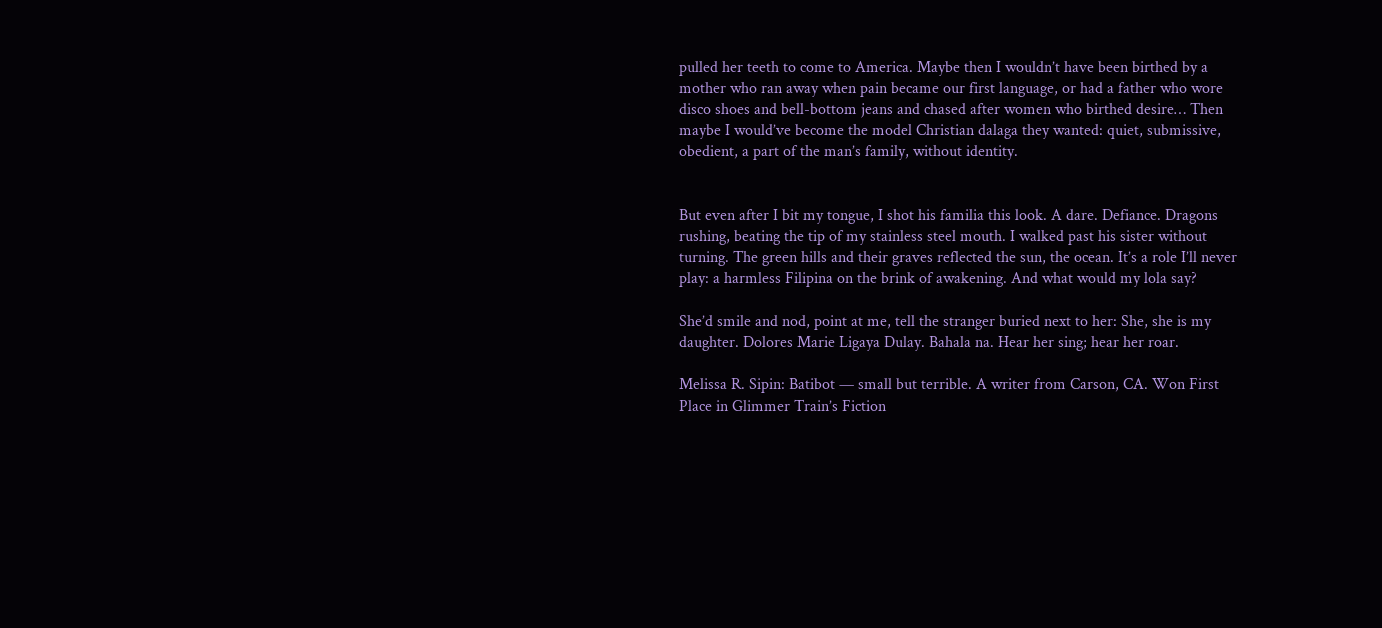pulled her teeth to come to America. Maybe then I wouldn’t have been birthed by a mother who ran away when pain became our first language, or had a father who wore disco shoes and bell-bottom jeans and chased after women who birthed desire… Then maybe I would’ve become the model Christian dalaga they wanted: quiet, submissive, obedient, a part of the man’s family, without identity.


But even after I bit my tongue, I shot his familia this look. A dare. Defiance. Dragons rushing, beating the tip of my stainless steel mouth. I walked past his sister without turning. The green hills and their graves reflected the sun, the ocean. It’s a role I’ll never play: a harmless Filipina on the brink of awakening. And what would my lola say?

She’d smile and nod, point at me, tell the stranger buried next to her: She, she is my daughter. Dolores Marie Ligaya Dulay. Bahala na. Hear her sing; hear her roar.

Melissa R. Sipin: Batibot — small but terrible. A writer from Carson, CA. Won First Place in Glimmer Train’s Fiction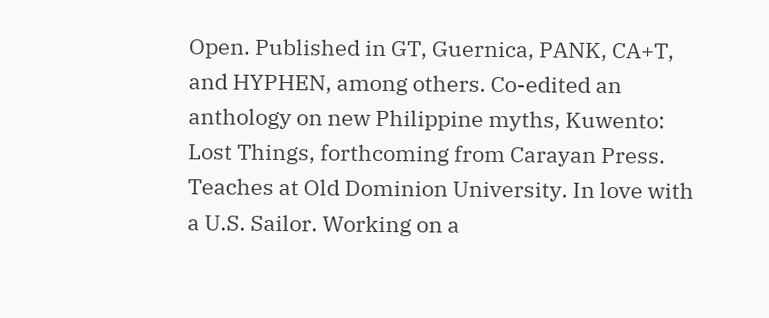Open. Published in GT, Guernica, PANK, CA+T, and HYPHEN, among others. Co-edited an anthology on new Philippine myths, Kuwento: Lost Things, forthcoming from Carayan Press. Teaches at Old Dominion University. In love with a U.S. Sailor. Working on a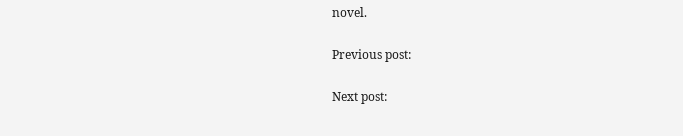novel.

Previous post:

Next post: